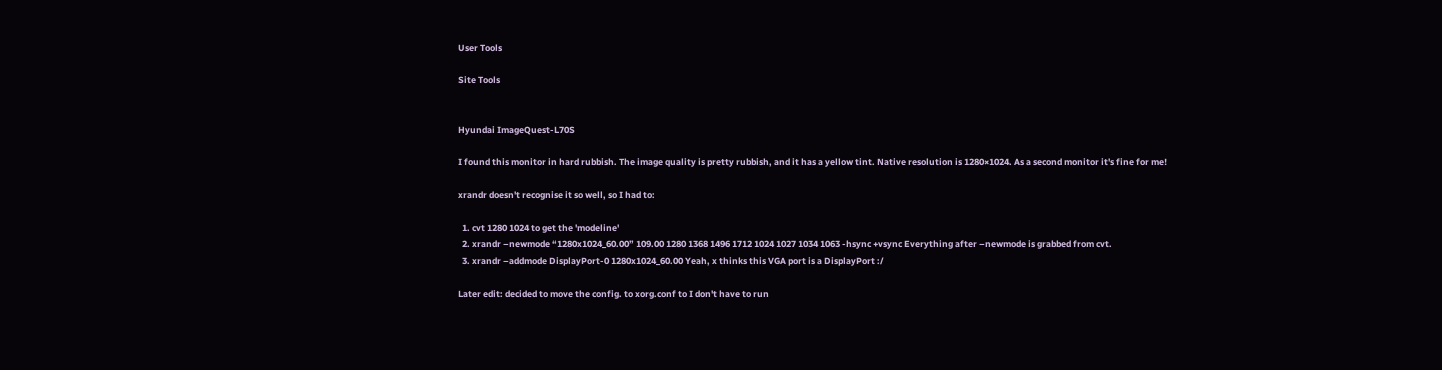User Tools

Site Tools


Hyundai ImageQuest-L70S

I found this monitor in hard rubbish. The image quality is pretty rubbish, and it has a yellow tint. Native resolution is 1280×1024. As a second monitor it's fine for me!

xrandr doesn't recognise it so well, so I had to:

  1. cvt 1280 1024 to get the 'modeline'
  2. xrandr –newmode “1280x1024_60.00” 109.00 1280 1368 1496 1712 1024 1027 1034 1063 -hsync +vsync Everything after –newmode is grabbed from cvt.
  3. xrandr –addmode DisplayPort-0 1280x1024_60.00 Yeah, x thinks this VGA port is a DisplayPort :/

Later edit: decided to move the config. to xorg.conf to I don't have to run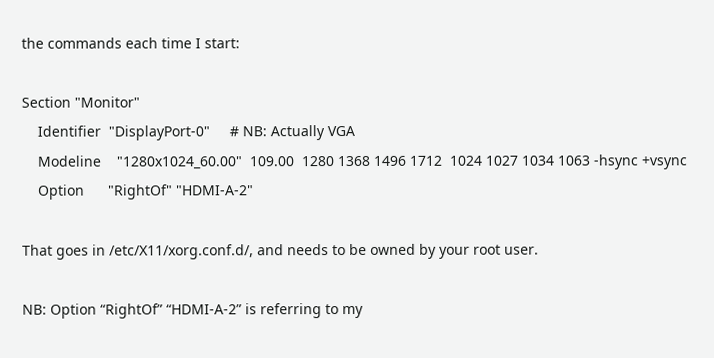the commands each time I start:

Section "Monitor"
    Identifier  "DisplayPort-0"     # NB: Actually VGA
    Modeline    "1280x1024_60.00"  109.00  1280 1368 1496 1712  1024 1027 1034 1063 -hsync +vsync
    Option      "RightOf" "HDMI-A-2"

That goes in /etc/X11/xorg.conf.d/, and needs to be owned by your root user.

NB: Option “RightOf” “HDMI-A-2” is referring to my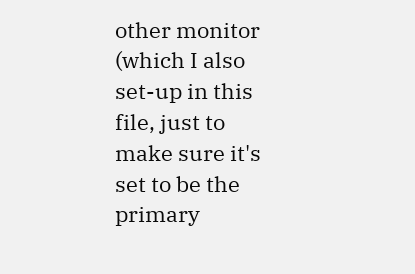other monitor (which I also set-up in this file, just to make sure it's set to be the primary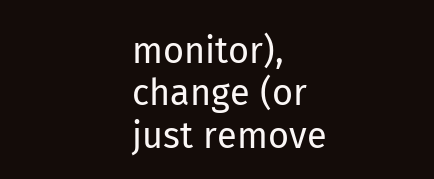monitor), change (or just remove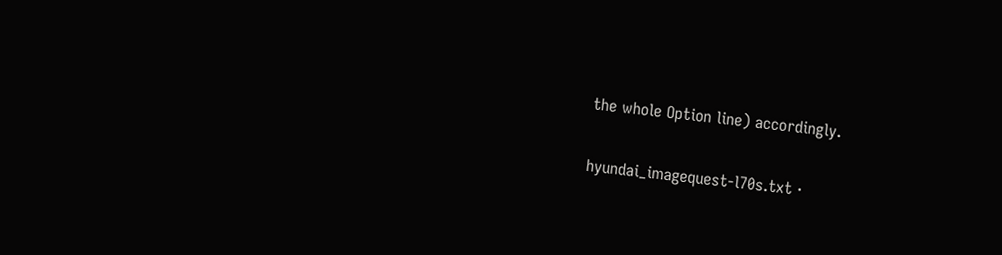the whole Option line) accordingly.

hyundai_imagequest-l70s.txt ·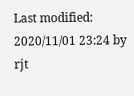Last modified: 2020/11/01 23:24 by rjt